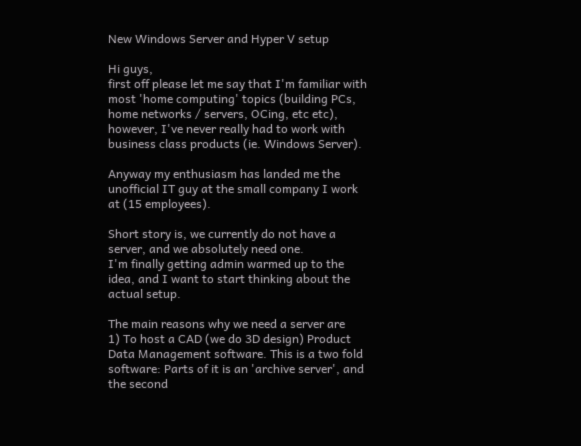New Windows Server and Hyper V setup

Hi guys,
first off please let me say that I'm familiar with most 'home computing' topics (building PCs, home networks / servers, OCing, etc etc), however, I've never really had to work with business class products (ie. Windows Server).

Anyway my enthusiasm has landed me the unofficial IT guy at the small company I work at (15 employees).

Short story is, we currently do not have a server, and we absolutely need one.
I'm finally getting admin warmed up to the idea, and I want to start thinking about the actual setup.

The main reasons why we need a server are
1) To host a CAD (we do 3D design) Product Data Management software. This is a two fold software: Parts of it is an 'archive server', and the second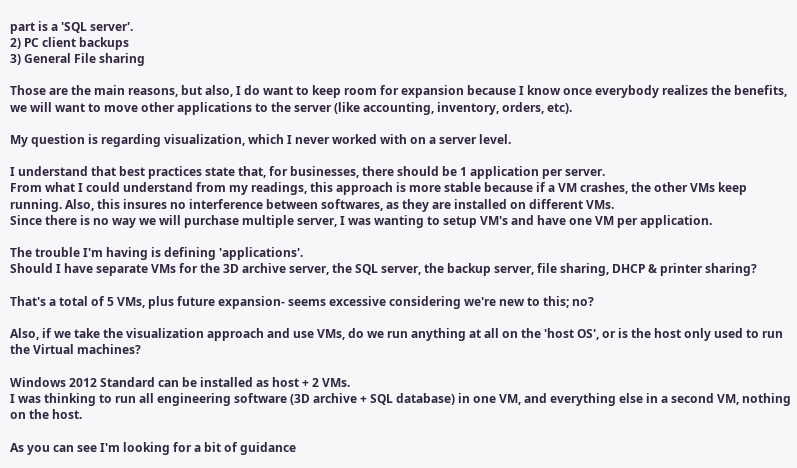part is a 'SQL server'.
2) PC client backups
3) General File sharing

Those are the main reasons, but also, I do want to keep room for expansion because I know once everybody realizes the benefits, we will want to move other applications to the server (like accounting, inventory, orders, etc).

My question is regarding visualization, which I never worked with on a server level.

I understand that best practices state that, for businesses, there should be 1 application per server.
From what I could understand from my readings, this approach is more stable because if a VM crashes, the other VMs keep running. Also, this insures no interference between softwares, as they are installed on different VMs.
Since there is no way we will purchase multiple server, I was wanting to setup VM's and have one VM per application.

The trouble I'm having is defining 'applications'.
Should I have separate VMs for the 3D archive server, the SQL server, the backup server, file sharing, DHCP & printer sharing?

That's a total of 5 VMs, plus future expansion- seems excessive considering we're new to this; no?

Also, if we take the visualization approach and use VMs, do we run anything at all on the 'host OS', or is the host only used to run the Virtual machines?

Windows 2012 Standard can be installed as host + 2 VMs.
I was thinking to run all engineering software (3D archive + SQL database) in one VM, and everything else in a second VM, nothing on the host.

As you can see I'm looking for a bit of guidance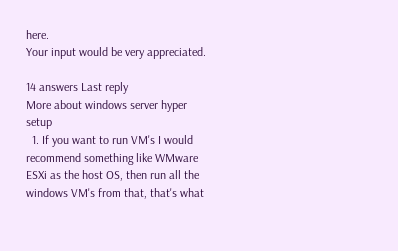here.
Your input would be very appreciated.

14 answers Last reply
More about windows server hyper setup
  1. If you want to run VM's I would recommend something like WMware ESXi as the host OS, then run all the windows VM's from that, that's what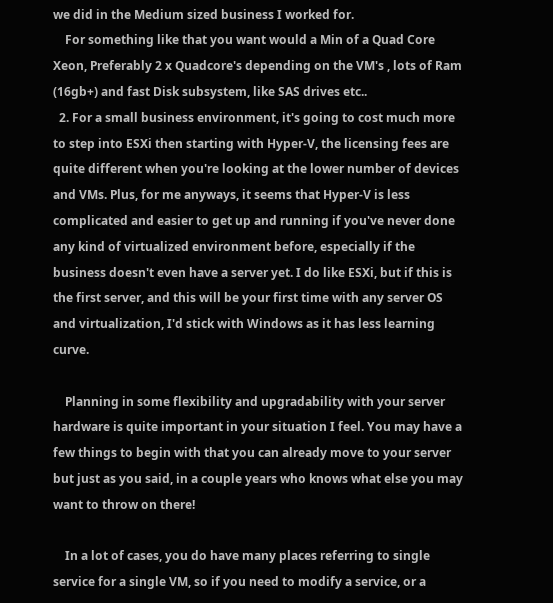we did in the Medium sized business I worked for.
    For something like that you want would a Min of a Quad Core Xeon, Preferably 2 x Quadcore's depending on the VM's , lots of Ram (16gb+) and fast Disk subsystem, like SAS drives etc..
  2. For a small business environment, it's going to cost much more to step into ESXi then starting with Hyper-V, the licensing fees are quite different when you're looking at the lower number of devices and VMs. Plus, for me anyways, it seems that Hyper-V is less complicated and easier to get up and running if you've never done any kind of virtualized environment before, especially if the business doesn't even have a server yet. I do like ESXi, but if this is the first server, and this will be your first time with any server OS and virtualization, I'd stick with Windows as it has less learning curve.

    Planning in some flexibility and upgradability with your server hardware is quite important in your situation I feel. You may have a few things to begin with that you can already move to your server but just as you said, in a couple years who knows what else you may want to throw on there!

    In a lot of cases, you do have many places referring to single service for a single VM, so if you need to modify a service, or a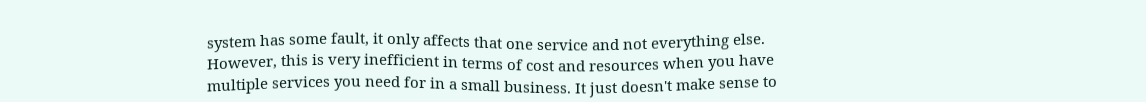system has some fault, it only affects that one service and not everything else. However, this is very inefficient in terms of cost and resources when you have multiple services you need for in a small business. It just doesn't make sense to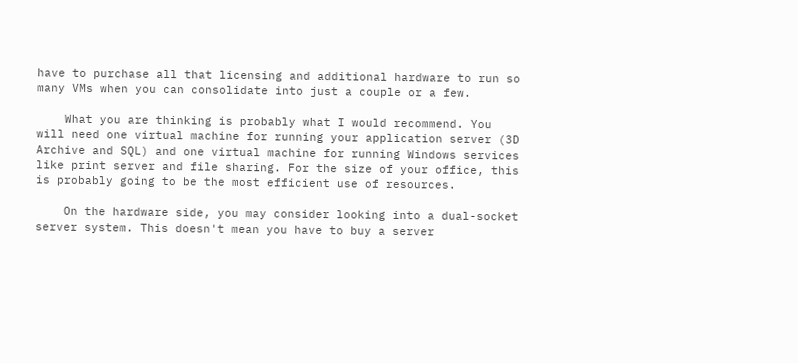have to purchase all that licensing and additional hardware to run so many VMs when you can consolidate into just a couple or a few.

    What you are thinking is probably what I would recommend. You will need one virtual machine for running your application server (3D Archive and SQL) and one virtual machine for running Windows services like print server and file sharing. For the size of your office, this is probably going to be the most efficient use of resources.

    On the hardware side, you may consider looking into a dual-socket server system. This doesn't mean you have to buy a server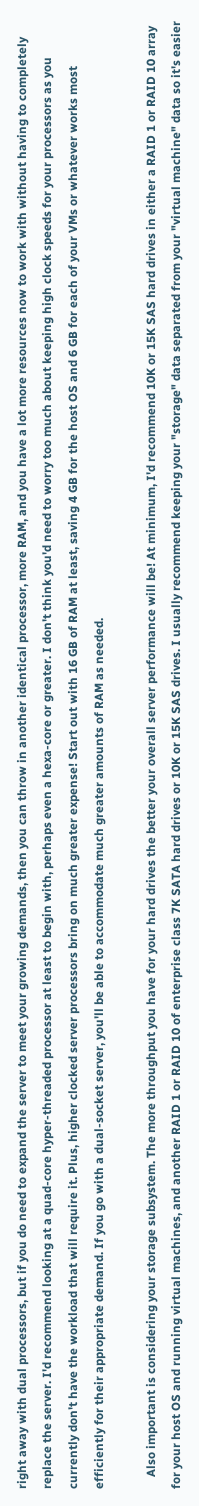right away with dual processors, but if you do need to expand the server to meet your growing demands, then you can throw in another identical processor, more RAM, and you have a lot more resources now to work with without having to completely replace the server. I'd recommend looking at a quad-core hyper-threaded processor at least to begin with, perhaps even a hexa-core or greater. I don't think you'd need to worry too much about keeping high clock speeds for your processors as you currently don't have the workload that will require it. Plus, higher clocked server processors bring on much greater expense! Start out with 16 GB of RAM at least, saving 4 GB for the host OS and 6 GB for each of your VMs or whatever works most efficiently for their appropriate demand. If you go with a dual-socket server, you'll be able to accommodate much greater amounts of RAM as needed.

    Also important is considering your storage subsystem. The more throughput you have for your hard drives the better your overall server performance will be! At minimum, I'd recommend 10K or 15K SAS hard drives in either a RAID 1 or RAID 10 array for your host OS and running virtual machines, and another RAID 1 or RAID 10 of enterprise class 7K SATA hard drives or 10K or 15K SAS drives. I usually recommend keeping your "storage" data separated from your "virtual machine" data so it's easier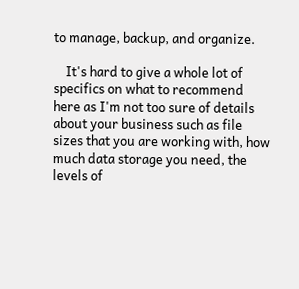to manage, backup, and organize.

    It's hard to give a whole lot of specifics on what to recommend here as I'm not too sure of details about your business such as file sizes that you are working with, how much data storage you need, the levels of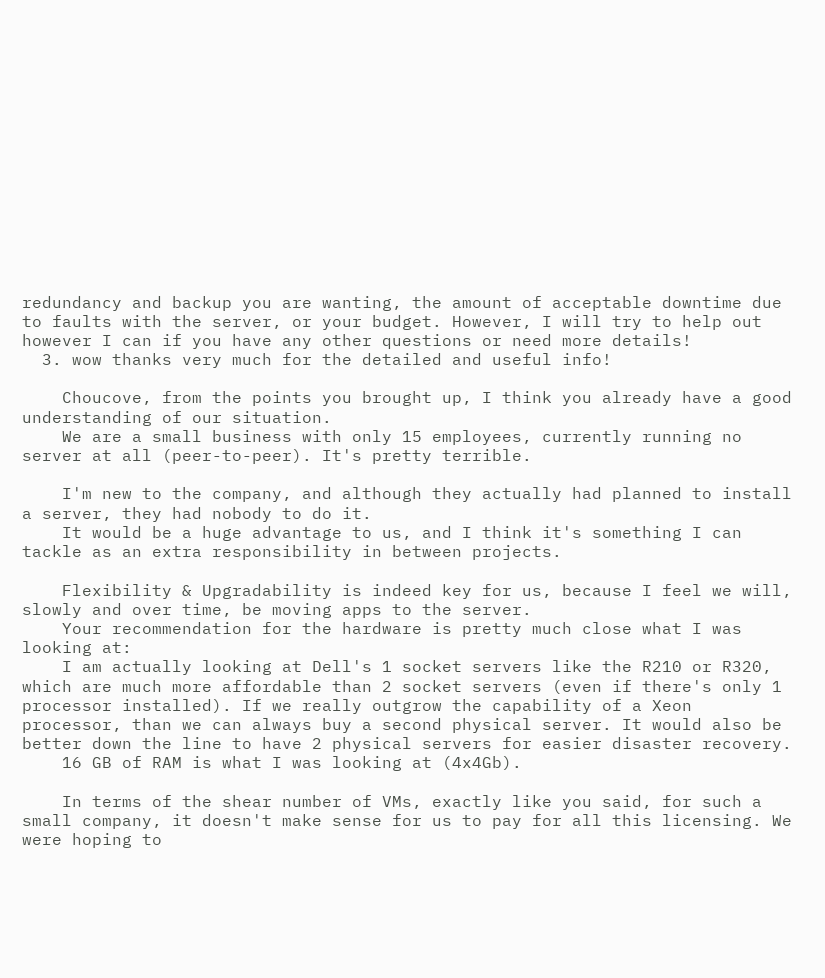redundancy and backup you are wanting, the amount of acceptable downtime due to faults with the server, or your budget. However, I will try to help out however I can if you have any other questions or need more details!
  3. wow thanks very much for the detailed and useful info!

    Choucove, from the points you brought up, I think you already have a good understanding of our situation.
    We are a small business with only 15 employees, currently running no server at all (peer-to-peer). It's pretty terrible.

    I'm new to the company, and although they actually had planned to install a server, they had nobody to do it.
    It would be a huge advantage to us, and I think it's something I can tackle as an extra responsibility in between projects.

    Flexibility & Upgradability is indeed key for us, because I feel we will, slowly and over time, be moving apps to the server.
    Your recommendation for the hardware is pretty much close what I was looking at:
    I am actually looking at Dell's 1 socket servers like the R210 or R320, which are much more affordable than 2 socket servers (even if there's only 1 processor installed). If we really outgrow the capability of a Xeon processor, than we can always buy a second physical server. It would also be better down the line to have 2 physical servers for easier disaster recovery.
    16 GB of RAM is what I was looking at (4x4Gb).

    In terms of the shear number of VMs, exactly like you said, for such a small company, it doesn't make sense for us to pay for all this licensing. We were hoping to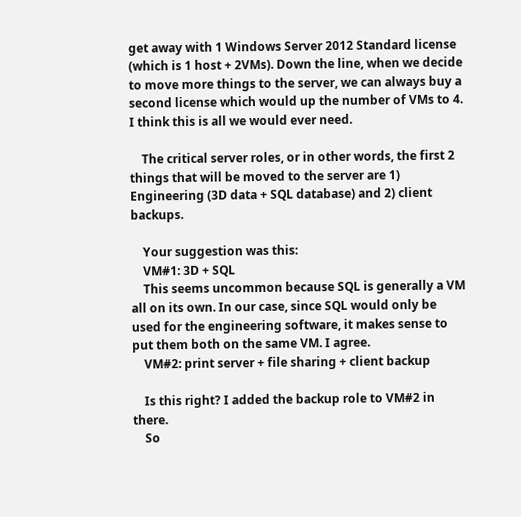get away with 1 Windows Server 2012 Standard license (which is 1 host + 2VMs). Down the line, when we decide to move more things to the server, we can always buy a second license which would up the number of VMs to 4. I think this is all we would ever need.

    The critical server roles, or in other words, the first 2 things that will be moved to the server are 1) Engineering (3D data + SQL database) and 2) client backups.

    Your suggestion was this:
    VM#1: 3D + SQL
    This seems uncommon because SQL is generally a VM all on its own. In our case, since SQL would only be used for the engineering software, it makes sense to put them both on the same VM. I agree.
    VM#2: print server + file sharing + client backup

    Is this right? I added the backup role to VM#2 in there.
    So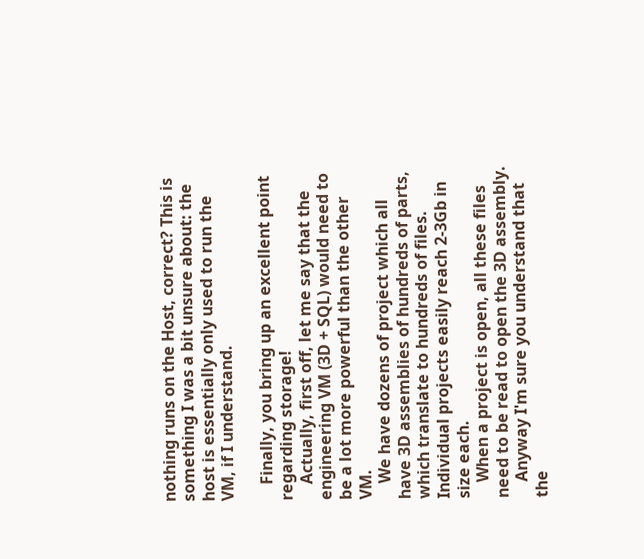nothing runs on the Host, correct? This is something I was a bit unsure about: the host is essentially only used to run the VM, if I understand.

    Finally, you bring up an excellent point regarding storage!
    Actually, first off, let me say that the engineering VM (3D + SQL) would need to be a lot more powerful than the other VM.
    We have dozens of project which all have 3D assemblies of hundreds of parts, which translate to hundreds of files. Individual projects easily reach 2-3Gb in size each.
    When a project is open, all these files need to be read to open the 3D assembly.
    Anyway I'm sure you understand that the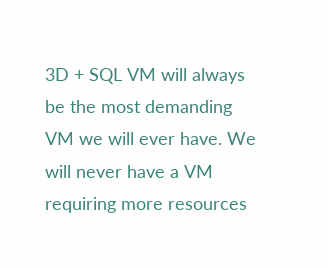3D + SQL VM will always be the most demanding VM we will ever have. We will never have a VM requiring more resources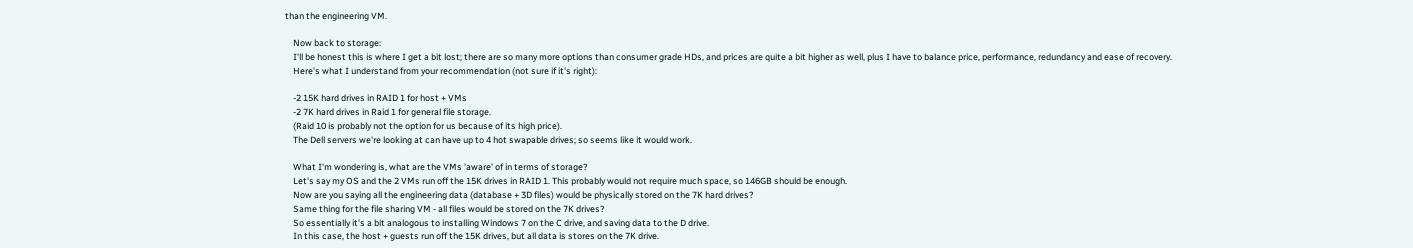than the engineering VM.

    Now back to storage:
    I'll be honest this is where I get a bit lost; there are so many more options than consumer grade HDs, and prices are quite a bit higher as well, plus I have to balance price, performance, redundancy and ease of recovery.
    Here's what I understand from your recommendation (not sure if it's right):

    -2 15K hard drives in RAID 1 for host + VMs
    -2 7K hard drives in Raid 1 for general file storage.
    (Raid 10 is probably not the option for us because of its high price).
    The Dell servers we're looking at can have up to 4 hot swapable drives; so seems like it would work.

    What I'm wondering is, what are the VMs 'aware' of in terms of storage?
    Let's say my OS and the 2 VMs run off the 15K drives in RAID 1. This probably would not require much space, so 146GB should be enough.
    Now are you saying all the engineering data (database + 3D files) would be physically stored on the 7K hard drives?
    Same thing for the file sharing VM - all files would be stored on the 7K drives?
    So essentially it's a bit analogous to installing Windows 7 on the C drive, and saving data to the D drive.
    In this case, the host + guests run off the 15K drives, but all data is stores on the 7K drive.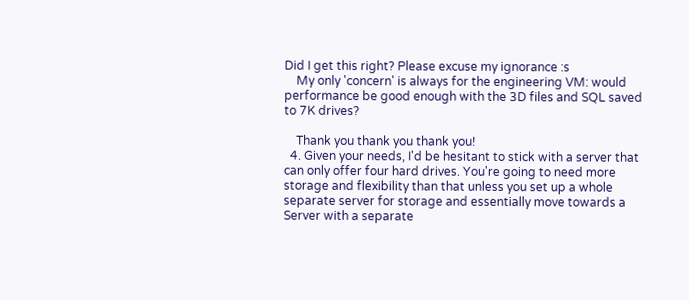Did I get this right? Please excuse my ignorance :s
    My only 'concern' is always for the engineering VM: would performance be good enough with the 3D files and SQL saved to 7K drives?

    Thank you thank you thank you!
  4. Given your needs, I'd be hesitant to stick with a server that can only offer four hard drives. You're going to need more storage and flexibility than that unless you set up a whole separate server for storage and essentially move towards a Server with a separate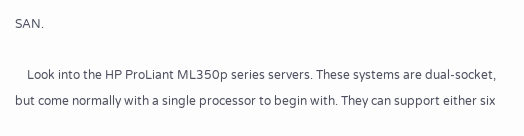SAN.

    Look into the HP ProLiant ML350p series servers. These systems are dual-socket, but come normally with a single processor to begin with. They can support either six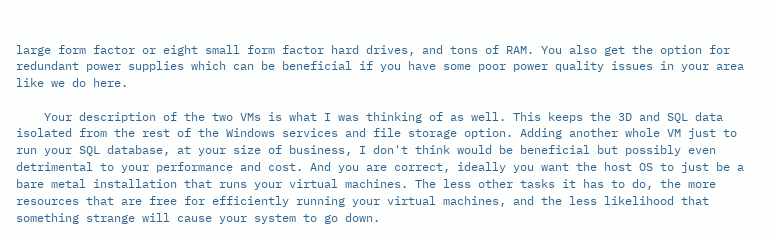large form factor or eight small form factor hard drives, and tons of RAM. You also get the option for redundant power supplies which can be beneficial if you have some poor power quality issues in your area like we do here.

    Your description of the two VMs is what I was thinking of as well. This keeps the 3D and SQL data isolated from the rest of the Windows services and file storage option. Adding another whole VM just to run your SQL database, at your size of business, I don't think would be beneficial but possibly even detrimental to your performance and cost. And you are correct, ideally you want the host OS to just be a bare metal installation that runs your virtual machines. The less other tasks it has to do, the more resources that are free for efficiently running your virtual machines, and the less likelihood that something strange will cause your system to go down.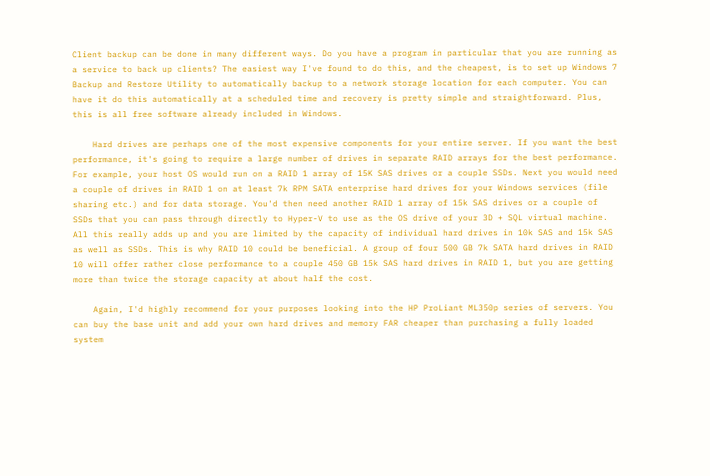Client backup can be done in many different ways. Do you have a program in particular that you are running as a service to back up clients? The easiest way I've found to do this, and the cheapest, is to set up Windows 7 Backup and Restore Utility to automatically backup to a network storage location for each computer. You can have it do this automatically at a scheduled time and recovery is pretty simple and straightforward. Plus, this is all free software already included in Windows.

    Hard drives are perhaps one of the most expensive components for your entire server. If you want the best performance, it's going to require a large number of drives in separate RAID arrays for the best performance. For example, your host OS would run on a RAID 1 array of 15K SAS drives or a couple SSDs. Next you would need a couple of drives in RAID 1 on at least 7k RPM SATA enterprise hard drives for your Windows services (file sharing etc.) and for data storage. You'd then need another RAID 1 array of 15k SAS drives or a couple of SSDs that you can pass through directly to Hyper-V to use as the OS drive of your 3D + SQL virtual machine. All this really adds up and you are limited by the capacity of individual hard drives in 10k SAS and 15k SAS as well as SSDs. This is why RAID 10 could be beneficial. A group of four 500 GB 7k SATA hard drives in RAID 10 will offer rather close performance to a couple 450 GB 15k SAS hard drives in RAID 1, but you are getting more than twice the storage capacity at about half the cost.

    Again, I'd highly recommend for your purposes looking into the HP ProLiant ML350p series of servers. You can buy the base unit and add your own hard drives and memory FAR cheaper than purchasing a fully loaded system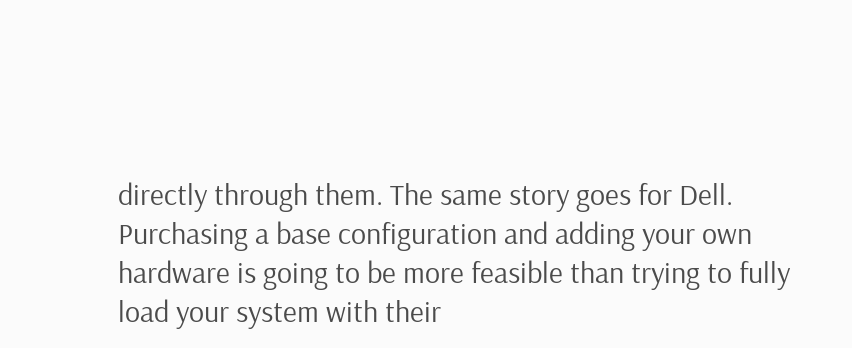directly through them. The same story goes for Dell. Purchasing a base configuration and adding your own hardware is going to be more feasible than trying to fully load your system with their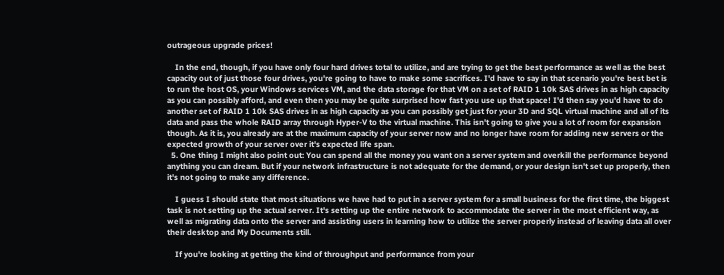outrageous upgrade prices!

    In the end, though, if you have only four hard drives total to utilize, and are trying to get the best performance as well as the best capacity out of just those four drives, you're going to have to make some sacrifices. I'd have to say in that scenario you're best bet is to run the host OS, your Windows services VM, and the data storage for that VM on a set of RAID 1 10k SAS drives in as high capacity as you can possibly afford, and even then you may be quite surprised how fast you use up that space! I'd then say you'd have to do another set of RAID 1 10k SAS drives in as high capacity as you can possibly get just for your 3D and SQL virtual machine and all of its data and pass the whole RAID array through Hyper-V to the virtual machine. This isn't going to give you a lot of room for expansion though. As it is, you already are at the maximum capacity of your server now and no longer have room for adding new servers or the expected growth of your server over it's expected life span.
  5. One thing I might also point out: You can spend all the money you want on a server system and overkill the performance beyond anything you can dream. But if your network infrastructure is not adequate for the demand, or your design isn't set up properly, then it's not going to make any difference.

    I guess I should state that most situations we have had to put in a server system for a small business for the first time, the biggest task is not setting up the actual server. It's setting up the entire network to accommodate the server in the most efficient way, as well as migrating data onto the server and assisting users in learning how to utilize the server properly instead of leaving data all over their desktop and My Documents still.

    If you're looking at getting the kind of throughput and performance from your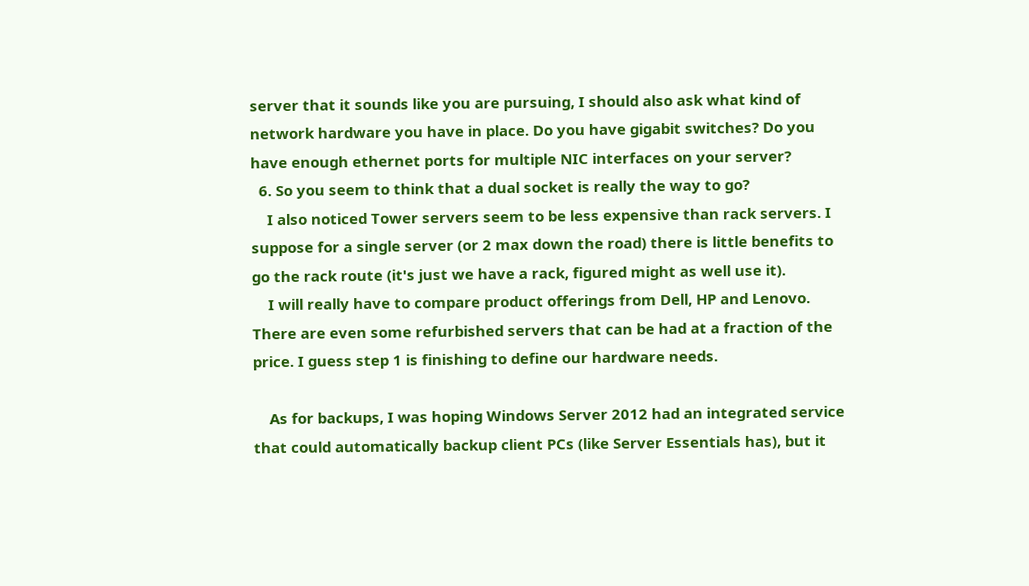server that it sounds like you are pursuing, I should also ask what kind of network hardware you have in place. Do you have gigabit switches? Do you have enough ethernet ports for multiple NIC interfaces on your server?
  6. So you seem to think that a dual socket is really the way to go?
    I also noticed Tower servers seem to be less expensive than rack servers. I suppose for a single server (or 2 max down the road) there is little benefits to go the rack route (it's just we have a rack, figured might as well use it).
    I will really have to compare product offerings from Dell, HP and Lenovo. There are even some refurbished servers that can be had at a fraction of the price. I guess step 1 is finishing to define our hardware needs.

    As for backups, I was hoping Windows Server 2012 had an integrated service that could automatically backup client PCs (like Server Essentials has), but it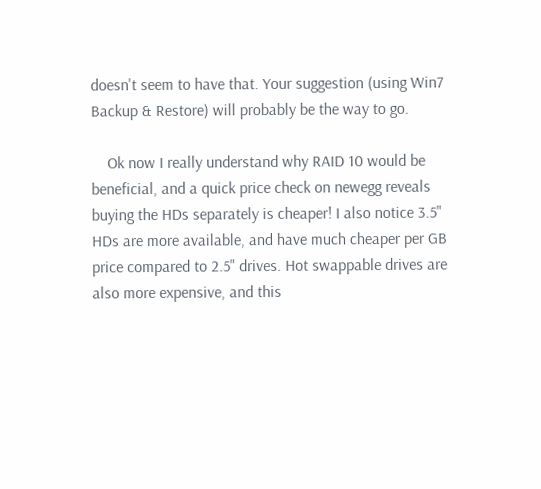doesn't seem to have that. Your suggestion (using Win7 Backup & Restore) will probably be the way to go.

    Ok now I really understand why RAID 10 would be beneficial, and a quick price check on newegg reveals buying the HDs separately is cheaper! I also notice 3.5" HDs are more available, and have much cheaper per GB price compared to 2.5" drives. Hot swappable drives are also more expensive, and this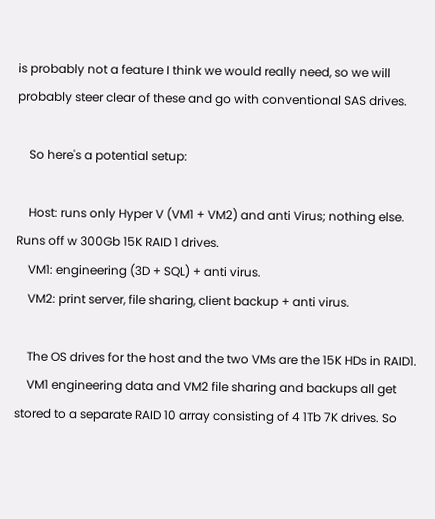is probably not a feature I think we would really need, so we will probably steer clear of these and go with conventional SAS drives.

    So here's a potential setup:

    Host: runs only Hyper V (VM1 + VM2) and anti Virus; nothing else. Runs off w 300Gb 15K RAID 1 drives.
    VM1: engineering (3D + SQL) + anti virus.
    VM2: print server, file sharing, client backup + anti virus.

    The OS drives for the host and the two VMs are the 15K HDs in RAID1.
    VM1 engineering data and VM2 file sharing and backups all get stored to a separate RAID 10 array consisting of 4 1Tb 7K drives. So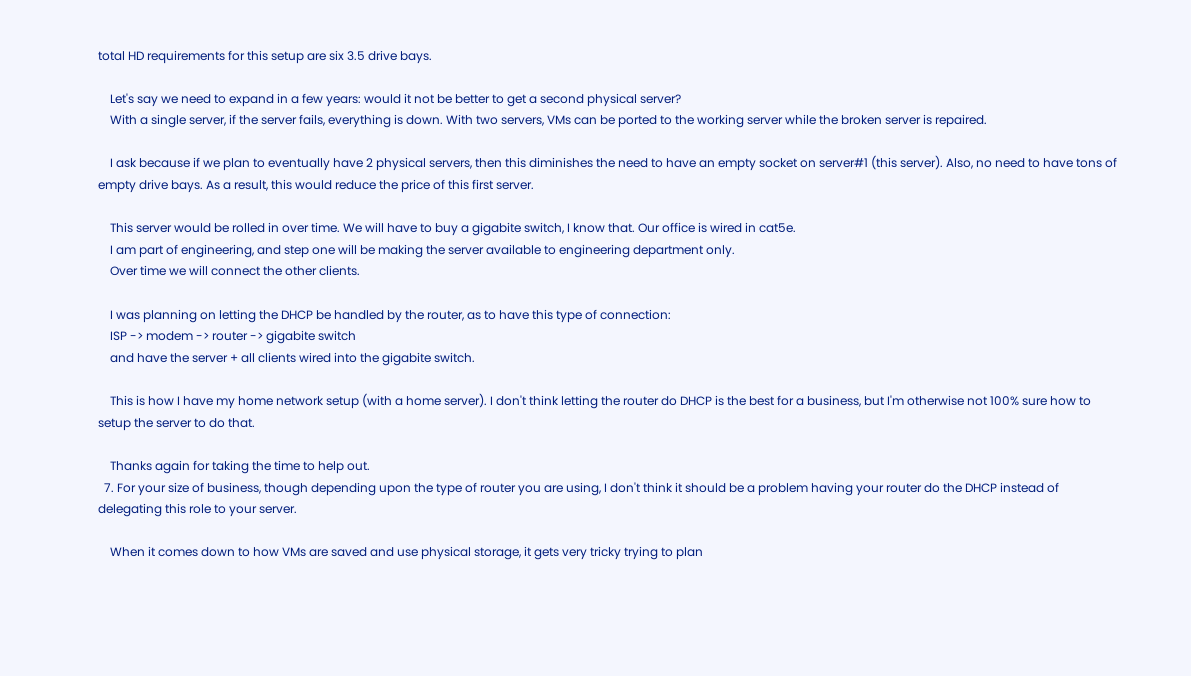total HD requirements for this setup are six 3.5 drive bays.

    Let's say we need to expand in a few years: would it not be better to get a second physical server?
    With a single server, if the server fails, everything is down. With two servers, VMs can be ported to the working server while the broken server is repaired.

    I ask because if we plan to eventually have 2 physical servers, then this diminishes the need to have an empty socket on server#1 (this server). Also, no need to have tons of empty drive bays. As a result, this would reduce the price of this first server.

    This server would be rolled in over time. We will have to buy a gigabite switch, I know that. Our office is wired in cat5e.
    I am part of engineering, and step one will be making the server available to engineering department only.
    Over time we will connect the other clients.

    I was planning on letting the DHCP be handled by the router, as to have this type of connection:
    ISP -> modem -> router -> gigabite switch
    and have the server + all clients wired into the gigabite switch.

    This is how I have my home network setup (with a home server). I don't think letting the router do DHCP is the best for a business, but I'm otherwise not 100% sure how to setup the server to do that.

    Thanks again for taking the time to help out.
  7. For your size of business, though depending upon the type of router you are using, I don't think it should be a problem having your router do the DHCP instead of delegating this role to your server.

    When it comes down to how VMs are saved and use physical storage, it gets very tricky trying to plan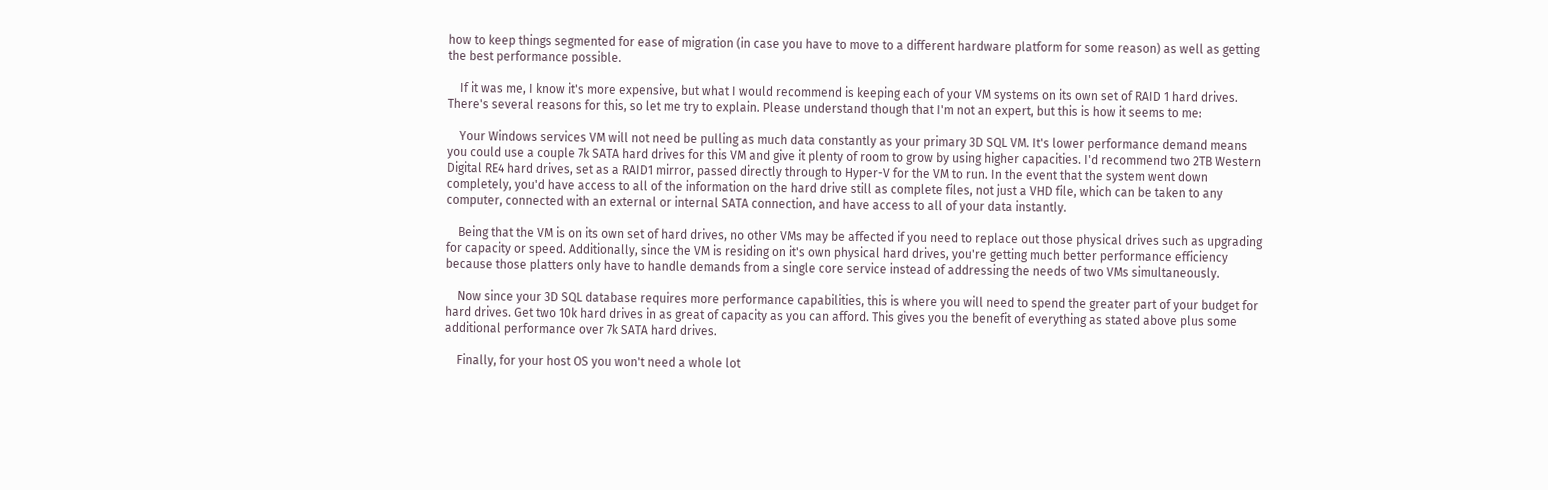how to keep things segmented for ease of migration (in case you have to move to a different hardware platform for some reason) as well as getting the best performance possible.

    If it was me, I know it's more expensive, but what I would recommend is keeping each of your VM systems on its own set of RAID 1 hard drives. There's several reasons for this, so let me try to explain. Please understand though that I'm not an expert, but this is how it seems to me:

    Your Windows services VM will not need be pulling as much data constantly as your primary 3D SQL VM. It's lower performance demand means you could use a couple 7k SATA hard drives for this VM and give it plenty of room to grow by using higher capacities. I'd recommend two 2TB Western Digital RE4 hard drives, set as a RAID1 mirror, passed directly through to Hyper-V for the VM to run. In the event that the system went down completely, you'd have access to all of the information on the hard drive still as complete files, not just a VHD file, which can be taken to any computer, connected with an external or internal SATA connection, and have access to all of your data instantly.

    Being that the VM is on its own set of hard drives, no other VMs may be affected if you need to replace out those physical drives such as upgrading for capacity or speed. Additionally, since the VM is residing on it's own physical hard drives, you're getting much better performance efficiency because those platters only have to handle demands from a single core service instead of addressing the needs of two VMs simultaneously.

    Now since your 3D SQL database requires more performance capabilities, this is where you will need to spend the greater part of your budget for hard drives. Get two 10k hard drives in as great of capacity as you can afford. This gives you the benefit of everything as stated above plus some additional performance over 7k SATA hard drives.

    Finally, for your host OS you won't need a whole lot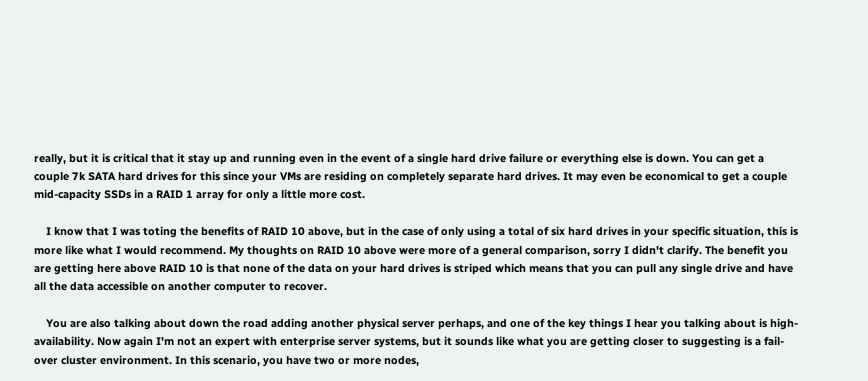really, but it is critical that it stay up and running even in the event of a single hard drive failure or everything else is down. You can get a couple 7k SATA hard drives for this since your VMs are residing on completely separate hard drives. It may even be economical to get a couple mid-capacity SSDs in a RAID 1 array for only a little more cost.

    I know that I was toting the benefits of RAID 10 above, but in the case of only using a total of six hard drives in your specific situation, this is more like what I would recommend. My thoughts on RAID 10 above were more of a general comparison, sorry I didn't clarify. The benefit you are getting here above RAID 10 is that none of the data on your hard drives is striped which means that you can pull any single drive and have all the data accessible on another computer to recover.

    You are also talking about down the road adding another physical server perhaps, and one of the key things I hear you talking about is high-availability. Now again I'm not an expert with enterprise server systems, but it sounds like what you are getting closer to suggesting is a fail-over cluster environment. In this scenario, you have two or more nodes,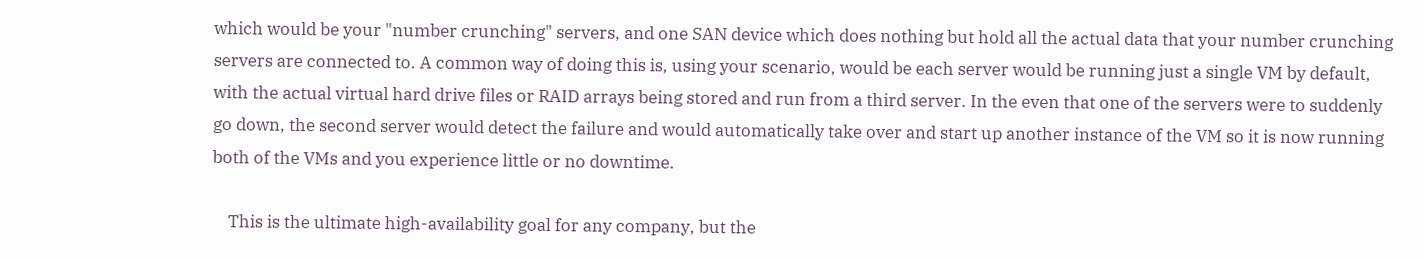which would be your "number crunching" servers, and one SAN device which does nothing but hold all the actual data that your number crunching servers are connected to. A common way of doing this is, using your scenario, would be each server would be running just a single VM by default, with the actual virtual hard drive files or RAID arrays being stored and run from a third server. In the even that one of the servers were to suddenly go down, the second server would detect the failure and would automatically take over and start up another instance of the VM so it is now running both of the VMs and you experience little or no downtime.

    This is the ultimate high-availability goal for any company, but the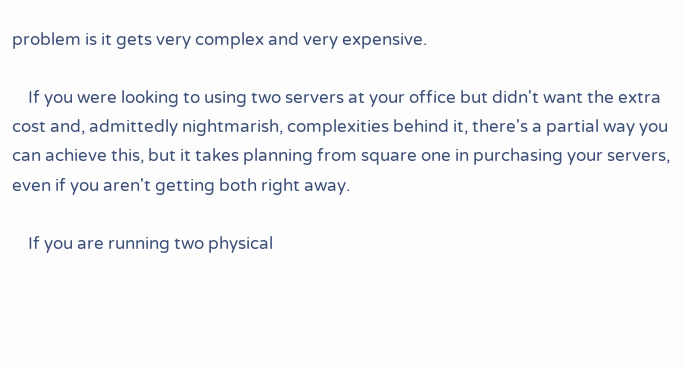problem is it gets very complex and very expensive.

    If you were looking to using two servers at your office but didn't want the extra cost and, admittedly nightmarish, complexities behind it, there's a partial way you can achieve this, but it takes planning from square one in purchasing your servers, even if you aren't getting both right away.

    If you are running two physical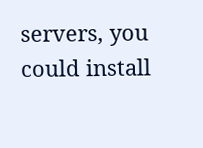servers, you could install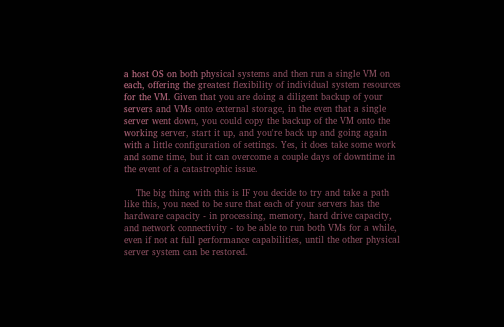a host OS on both physical systems and then run a single VM on each, offering the greatest flexibility of individual system resources for the VM. Given that you are doing a diligent backup of your servers and VMs onto external storage, in the even that a single server went down, you could copy the backup of the VM onto the working server, start it up, and you're back up and going again with a little configuration of settings. Yes, it does take some work and some time, but it can overcome a couple days of downtime in the event of a catastrophic issue.

    The big thing with this is IF you decide to try and take a path like this, you need to be sure that each of your servers has the hardware capacity - in processing, memory, hard drive capacity, and network connectivity - to be able to run both VMs for a while, even if not at full performance capabilities, until the other physical server system can be restored.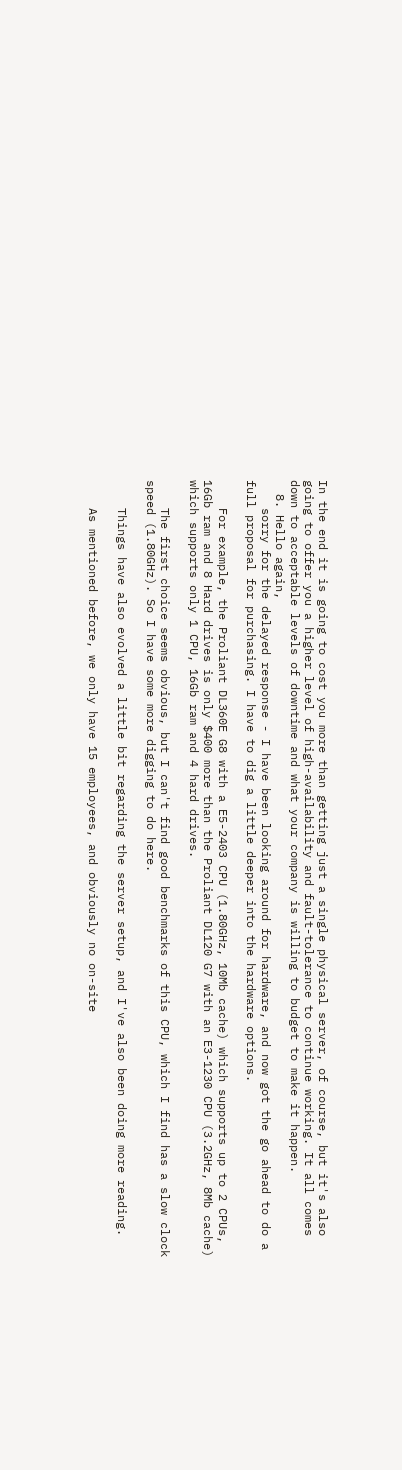In the end it is going to cost you more than getting just a single physical server, of course, but it's also going to offer you a higher level of high-availability and fault-tolerance to continue working. It all comes down to acceptable levels of downtime and what your company is willing to budget to make it happen.
  8. Hello again,
    sorry for the delayed response - I have been looking around for hardware, and now got the go ahead to do a full proposal for purchasing. I have to dig a little deeper into the hardware options.

    For example, the Proliant DL360E G8 with a E5-2403 CPU (1.80GHz, 10Mb cache) which supports up to 2 CPUs, 16Gb ram and 8 Hard drives is only $400 more than the Proliant DL120 G7 with an E3-1230 CPU (3.2GHz, 8Mb cache) which supports only 1 CPU, 16Gb ram and 4 hard drives.

    The first choice seems obvious, but I can't find good benchmarks of this CPU, which I find has a slow clock speed (1.80GHz). So I have some more digging to do here.

    Things have also evolved a little bit regarding the server setup, and I've also been doing more reading.

    As mentioned before, we only have 15 employees, and obviously no on-site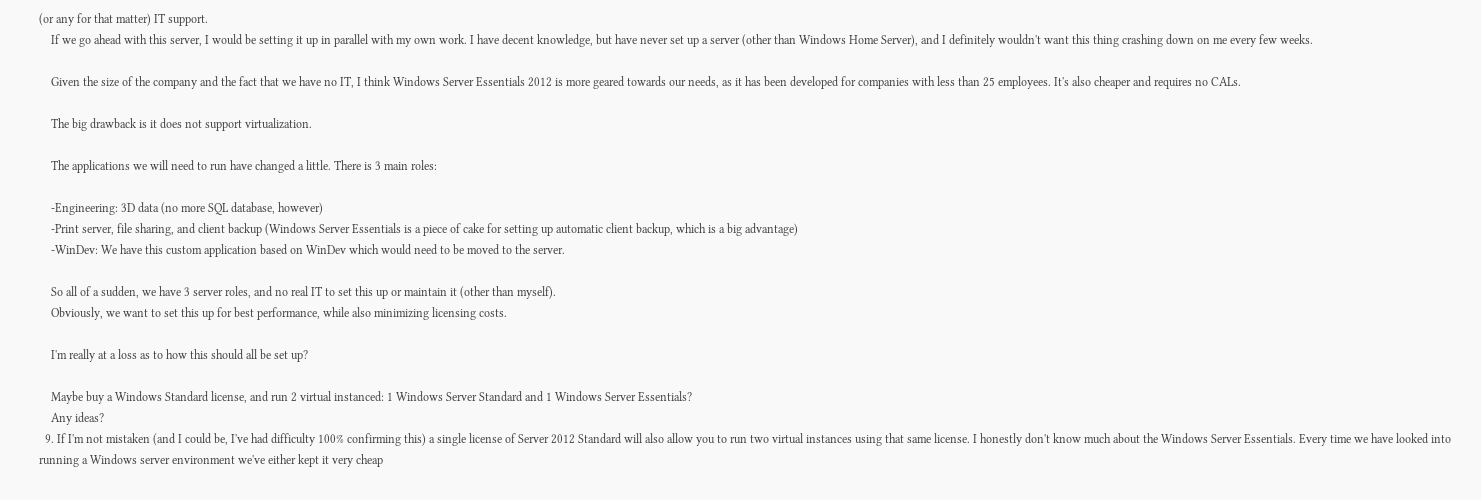(or any for that matter) IT support.
    If we go ahead with this server, I would be setting it up in parallel with my own work. I have decent knowledge, but have never set up a server (other than Windows Home Server), and I definitely wouldn't want this thing crashing down on me every few weeks.

    Given the size of the company and the fact that we have no IT, I think Windows Server Essentials 2012 is more geared towards our needs, as it has been developed for companies with less than 25 employees. It's also cheaper and requires no CALs.

    The big drawback is it does not support virtualization.

    The applications we will need to run have changed a little. There is 3 main roles:

    -Engineering: 3D data (no more SQL database, however)
    -Print server, file sharing, and client backup (Windows Server Essentials is a piece of cake for setting up automatic client backup, which is a big advantage)
    -WinDev: We have this custom application based on WinDev which would need to be moved to the server.

    So all of a sudden, we have 3 server roles, and no real IT to set this up or maintain it (other than myself).
    Obviously, we want to set this up for best performance, while also minimizing licensing costs.

    I'm really at a loss as to how this should all be set up?

    Maybe buy a Windows Standard license, and run 2 virtual instanced: 1 Windows Server Standard and 1 Windows Server Essentials?
    Any ideas?
  9. If I'm not mistaken (and I could be, I've had difficulty 100% confirming this) a single license of Server 2012 Standard will also allow you to run two virtual instances using that same license. I honestly don't know much about the Windows Server Essentials. Every time we have looked into running a Windows server environment we've either kept it very cheap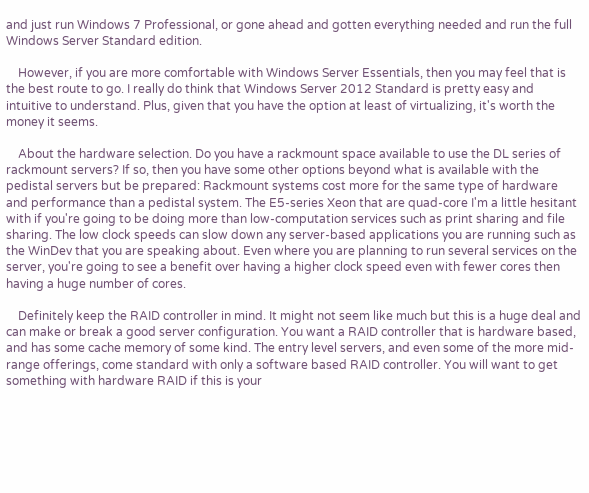and just run Windows 7 Professional, or gone ahead and gotten everything needed and run the full Windows Server Standard edition.

    However, if you are more comfortable with Windows Server Essentials, then you may feel that is the best route to go. I really do think that Windows Server 2012 Standard is pretty easy and intuitive to understand. Plus, given that you have the option at least of virtualizing, it's worth the money it seems.

    About the hardware selection. Do you have a rackmount space available to use the DL series of rackmount servers? If so, then you have some other options beyond what is available with the pedistal servers but be prepared: Rackmount systems cost more for the same type of hardware and performance than a pedistal system. The E5-series Xeon that are quad-core I'm a little hesitant with if you're going to be doing more than low-computation services such as print sharing and file sharing. The low clock speeds can slow down any server-based applications you are running such as the WinDev that you are speaking about. Even where you are planning to run several services on the server, you're going to see a benefit over having a higher clock speed even with fewer cores then having a huge number of cores.

    Definitely keep the RAID controller in mind. It might not seem like much but this is a huge deal and can make or break a good server configuration. You want a RAID controller that is hardware based, and has some cache memory of some kind. The entry level servers, and even some of the more mid-range offerings, come standard with only a software based RAID controller. You will want to get something with hardware RAID if this is your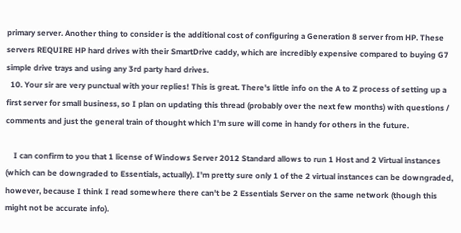primary server. Another thing to consider is the additional cost of configuring a Generation 8 server from HP. These servers REQUIRE HP hard drives with their SmartDrive caddy, which are incredibly expensive compared to buying G7 simple drive trays and using any 3rd party hard drives.
  10. Your sir are very punctual with your replies! This is great. There's little info on the A to Z process of setting up a first server for small business, so I plan on updating this thread (probably over the next few months) with questions / comments and just the general train of thought which I'm sure will come in handy for others in the future.

    I can confirm to you that 1 license of Windows Server 2012 Standard allows to run 1 Host and 2 Virtual instances (which can be downgraded to Essentials, actually). I'm pretty sure only 1 of the 2 virtual instances can be downgraded, however, because I think I read somewhere there can't be 2 Essentials Server on the same network (though this might not be accurate info).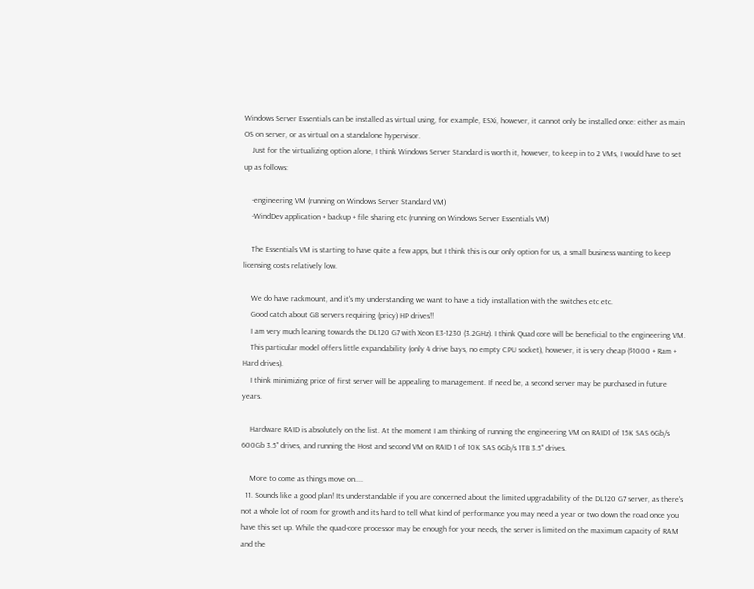Windows Server Essentials can be installed as virtual using, for example, ESXi, however, it cannot only be installed once: either as main OS on server, or as virtual on a standalone hypervisor.
    Just for the virtualizing option alone, I think Windows Server Standard is worth it, however, to keep in to 2 VMs, I would have to set up as follows:

    -engineering VM (running on Windows Server Standard VM)
    -WindDev application + backup + file sharing etc (running on Windows Server Essentials VM)

    The Essentials VM is starting to have quite a few apps, but I think this is our only option for us, a small business wanting to keep licensing costs relatively low.

    We do have rackmount, and it's my understanding we want to have a tidy installation with the switches etc etc.
    Good catch about G8 servers requiring (pricy) HP drives!!
    I am very much leaning towards the DL120 G7 with Xeon E3-1230 (3.2GHz). I think Quad core will be beneficial to the engineering VM.
    This particular model offers little expandability (only 4 drive bays, no empty CPU socket), however, it is very cheap ($1000 + Ram + Hard drives).
    I think minimizing price of first server will be appealing to management. If need be, a second server may be purchased in future years.

    Hardware RAID is absolutely on the list. At the moment I am thinking of running the engineering VM on RAID1 of 15K SAS 6Gb/s 600Gb 3.5" drives, and running the Host and second VM on RAID 1 of 10K SAS 6Gb/s 1TB 3.5" drives.

    More to come as things move on....
  11. Sounds like a good plan! Its understandable if you are concerned about the limited upgradability of the DL120 G7 server, as there's not a whole lot of room for growth and its hard to tell what kind of performance you may need a year or two down the road once you have this set up. While the quad-core processor may be enough for your needs, the server is limited on the maximum capacity of RAM and the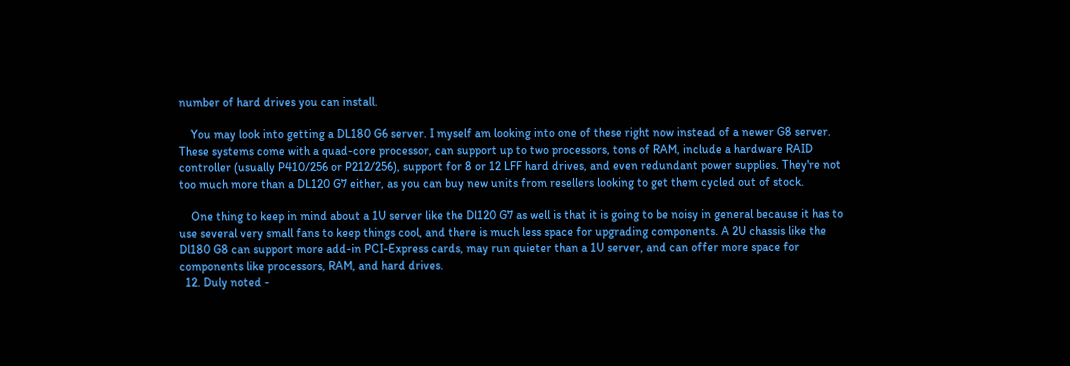number of hard drives you can install.

    You may look into getting a DL180 G6 server. I myself am looking into one of these right now instead of a newer G8 server. These systems come with a quad-core processor, can support up to two processors, tons of RAM, include a hardware RAID controller (usually P410/256 or P212/256), support for 8 or 12 LFF hard drives, and even redundant power supplies. They're not too much more than a DL120 G7 either, as you can buy new units from resellers looking to get them cycled out of stock.

    One thing to keep in mind about a 1U server like the Dl120 G7 as well is that it is going to be noisy in general because it has to use several very small fans to keep things cool, and there is much less space for upgrading components. A 2U chassis like the Dl180 G8 can support more add-in PCI-Express cards, may run quieter than a 1U server, and can offer more space for components like processors, RAM, and hard drives.
  12. Duly noted -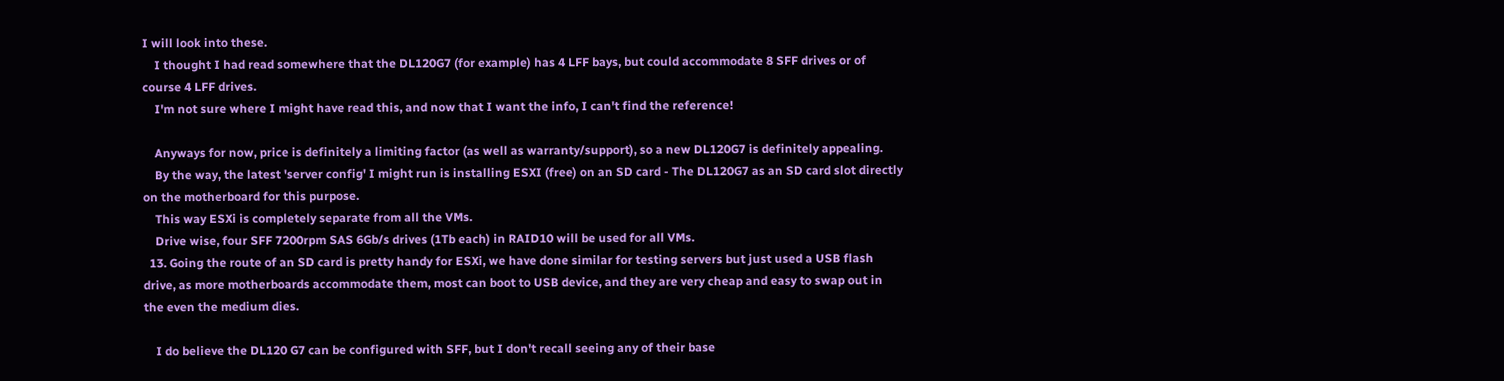I will look into these.
    I thought I had read somewhere that the DL120G7 (for example) has 4 LFF bays, but could accommodate 8 SFF drives or of course 4 LFF drives.
    I'm not sure where I might have read this, and now that I want the info, I can't find the reference!

    Anyways for now, price is definitely a limiting factor (as well as warranty/support), so a new DL120G7 is definitely appealing.
    By the way, the latest 'server config' I might run is installing ESXI (free) on an SD card - The DL120G7 as an SD card slot directly on the motherboard for this purpose.
    This way ESXi is completely separate from all the VMs.
    Drive wise, four SFF 7200rpm SAS 6Gb/s drives (1Tb each) in RAID10 will be used for all VMs.
  13. Going the route of an SD card is pretty handy for ESXi, we have done similar for testing servers but just used a USB flash drive, as more motherboards accommodate them, most can boot to USB device, and they are very cheap and easy to swap out in the even the medium dies.

    I do believe the DL120 G7 can be configured with SFF, but I don't recall seeing any of their base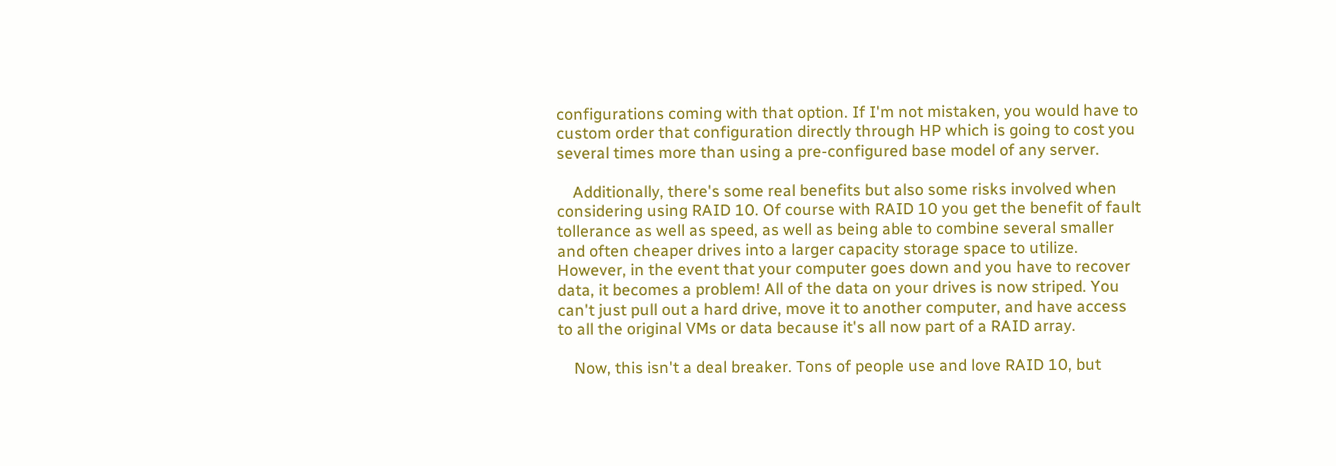configurations coming with that option. If I'm not mistaken, you would have to custom order that configuration directly through HP which is going to cost you several times more than using a pre-configured base model of any server.

    Additionally, there's some real benefits but also some risks involved when considering using RAID 10. Of course with RAID 10 you get the benefit of fault tollerance as well as speed, as well as being able to combine several smaller and often cheaper drives into a larger capacity storage space to utilize. However, in the event that your computer goes down and you have to recover data, it becomes a problem! All of the data on your drives is now striped. You can't just pull out a hard drive, move it to another computer, and have access to all the original VMs or data because it's all now part of a RAID array.

    Now, this isn't a deal breaker. Tons of people use and love RAID 10, but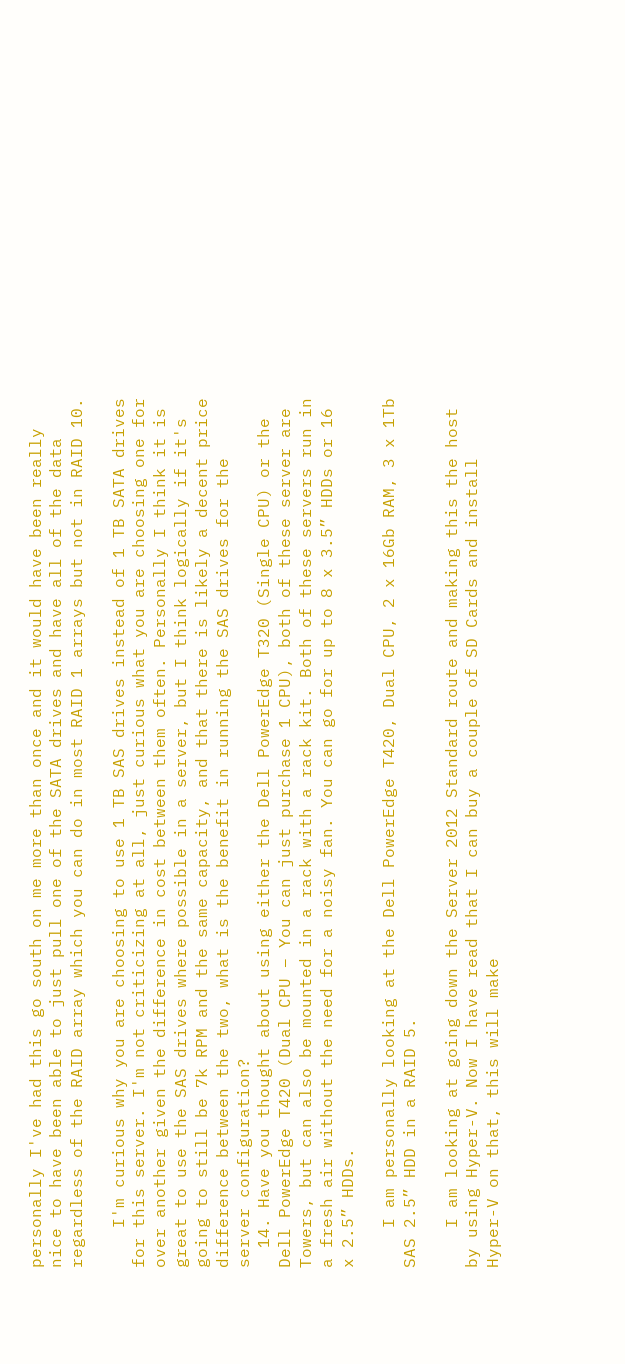personally I've had this go south on me more than once and it would have been really nice to have been able to just pull one of the SATA drives and have all of the data regardless of the RAID array which you can do in most RAID 1 arrays but not in RAID 10.

    I'm curious why you are choosing to use 1 TB SAS drives instead of 1 TB SATA drives for this server. I'm not criticizing at all, just curious what you are choosing one for over another given the difference in cost between them often. Personally I think it is great to use the SAS drives where possible in a server, but I think logically if it's going to still be 7k RPM and the same capacity, and that there is likely a decent price difference between the two, what is the benefit in running the SAS drives for the server configuration?
  14. Have you thought about using either the Dell PowerEdge T320 (Single CPU) or the Dell PowerEdge T420 (Dual CPU – You can just purchase 1 CPU), both of these server are Towers, but can also be mounted in a rack with a rack kit. Both of these servers run in a fresh air without the need for a noisy fan. You can go for up to 8 x 3.5” HDDs or 16 x 2.5” HDDs.

    I am personally looking at the Dell PowerEdge T420, Dual CPU, 2 x 16Gb RAM, 3 x 1Tb SAS 2.5” HDD in a RAID 5.

    I am looking at going down the Server 2012 Standard route and making this the host by using Hyper-V. Now I have read that I can buy a couple of SD Cards and install Hyper-V on that, this will make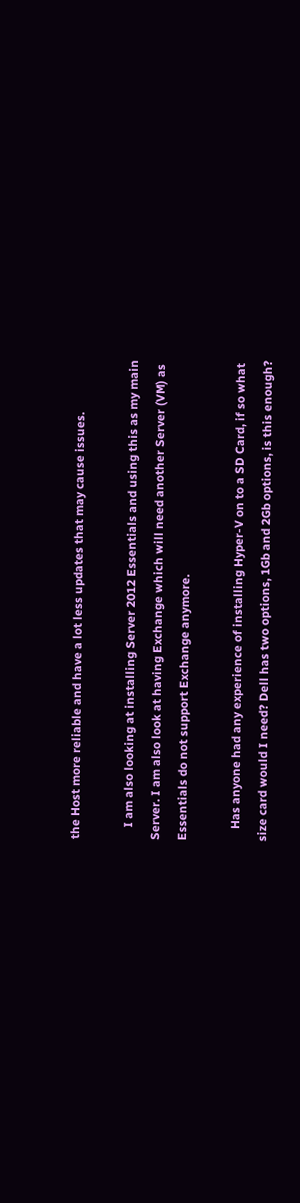the Host more reliable and have a lot less updates that may cause issues.

    I am also looking at installing Server 2012 Essentials and using this as my main Server. I am also look at having Exchange which will need another Server (VM) as Essentials do not support Exchange anymore.

    Has anyone had any experience of installing Hyper-V on to a SD Card, if so what size card would I need? Dell has two options, 1Gb and 2Gb options, is this enough?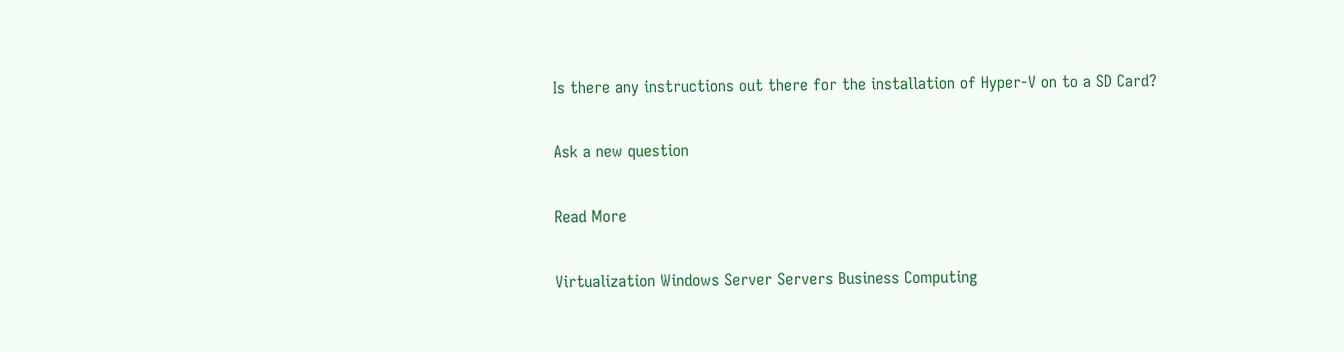Is there any instructions out there for the installation of Hyper-V on to a SD Card?

Ask a new question

Read More

Virtualization Windows Server Servers Business Computing